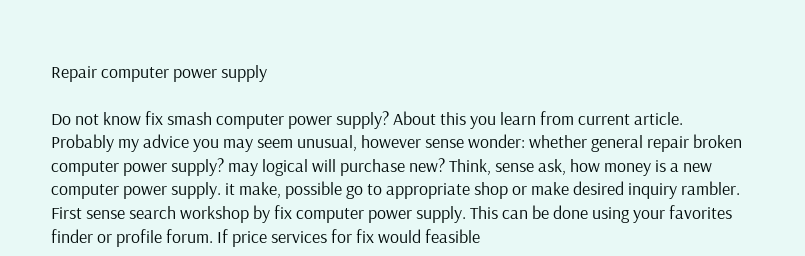Repair computer power supply

Do not know fix smash computer power supply? About this you learn from current article.
Probably my advice you may seem unusual, however sense wonder: whether general repair broken computer power supply? may logical will purchase new? Think, sense ask, how money is a new computer power supply. it make, possible go to appropriate shop or make desired inquiry rambler.
First sense search workshop by fix computer power supply. This can be done using your favorites finder or profile forum. If price services for fix would feasible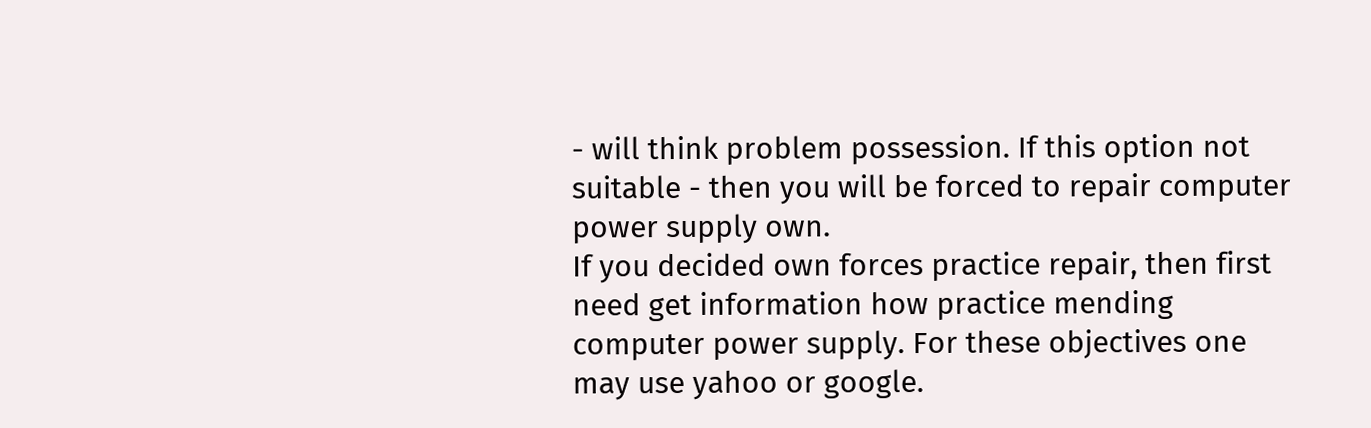- will think problem possession. If this option not suitable - then you will be forced to repair computer power supply own.
If you decided own forces practice repair, then first need get information how practice mending computer power supply. For these objectives one may use yahoo or google.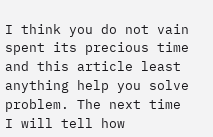I think you do not vain spent its precious time and this article least anything help you solve problem. The next time I will tell how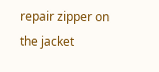repair zipper on the jacket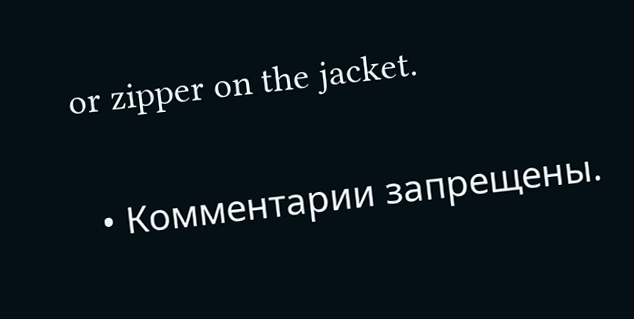or zipper on the jacket.

  • Комментарии запрещены.